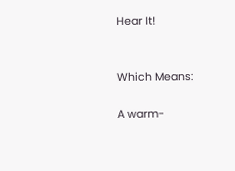Hear It!


Which Means:

A warm-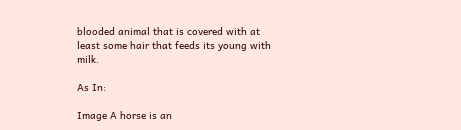blooded animal that is covered with at least some hair that feeds its young with milk.

As In:

Image A horse is an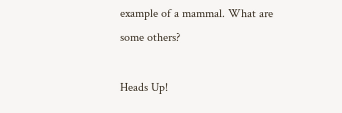example of a mammal. What are some others?

Heads Up!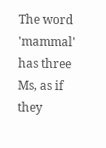The word 'mammal' has three Ms, as if they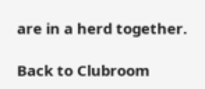are in a herd together.

Back to Clubroom